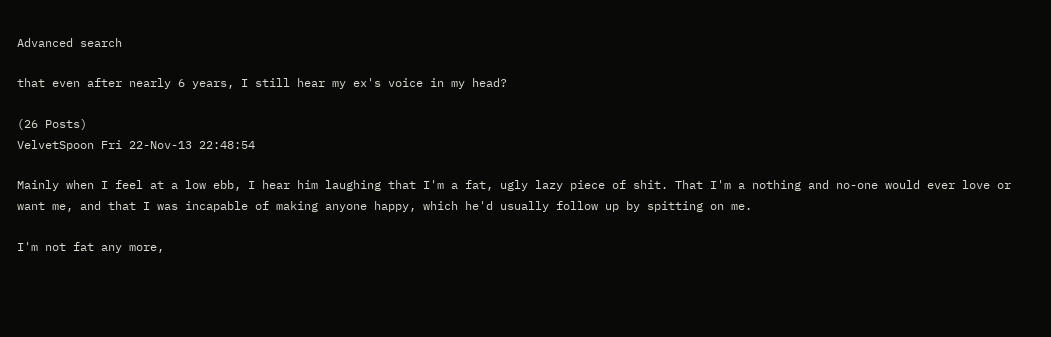Advanced search

that even after nearly 6 years, I still hear my ex's voice in my head?

(26 Posts)
VelvetSpoon Fri 22-Nov-13 22:48:54

Mainly when I feel at a low ebb, I hear him laughing that I'm a fat, ugly lazy piece of shit. That I'm a nothing and no-one would ever love or want me, and that I was incapable of making anyone happy, which he'd usually follow up by spitting on me.

I'm not fat any more,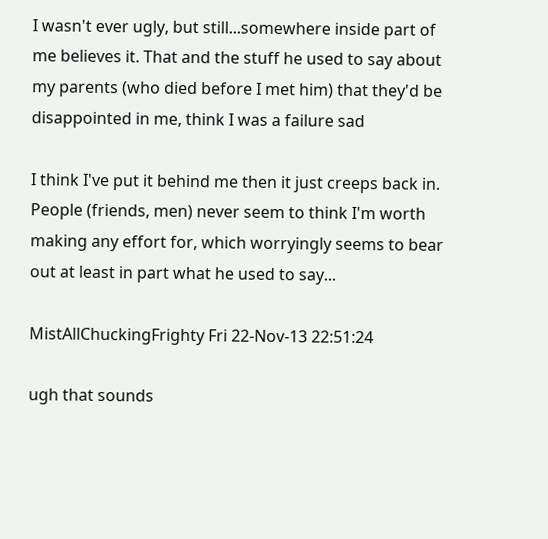I wasn't ever ugly, but still...somewhere inside part of me believes it. That and the stuff he used to say about my parents (who died before I met him) that they'd be disappointed in me, think I was a failure sad

I think I've put it behind me then it just creeps back in. People (friends, men) never seem to think I'm worth making any effort for, which worryingly seems to bear out at least in part what he used to say...

MistAllChuckingFrighty Fri 22-Nov-13 22:51:24

ugh that sounds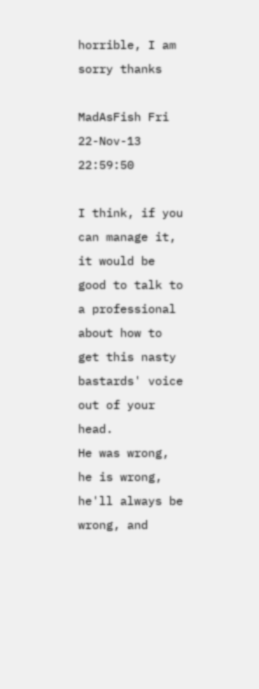horrible, I am sorry thanks

MadAsFish Fri 22-Nov-13 22:59:50

I think, if you can manage it, it would be good to talk to a professional about how to get this nasty bastards' voice out of your head.
He was wrong, he is wrong, he'll always be wrong, and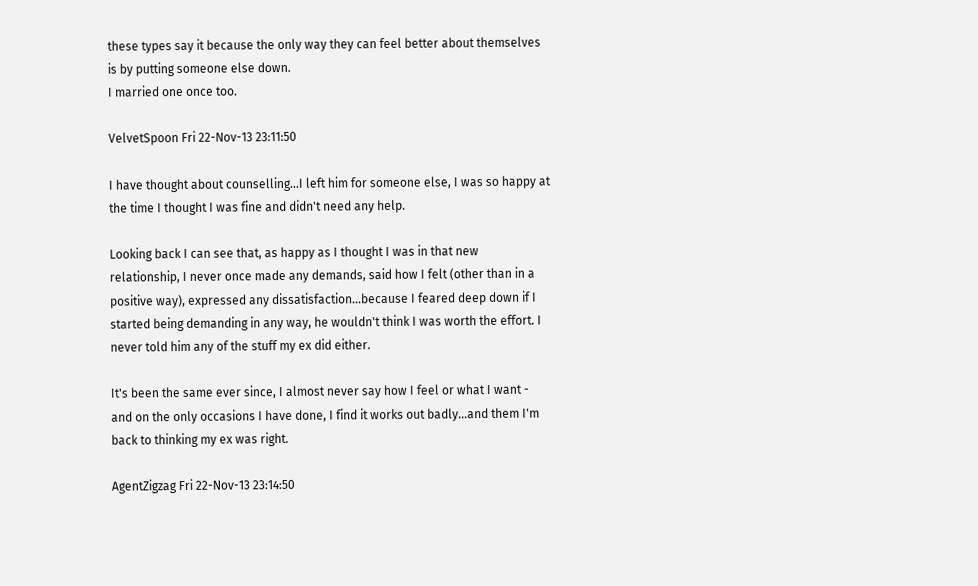these types say it because the only way they can feel better about themselves is by putting someone else down.
I married one once too.

VelvetSpoon Fri 22-Nov-13 23:11:50

I have thought about counselling...I left him for someone else, I was so happy at the time I thought I was fine and didn't need any help.

Looking back I can see that, as happy as I thought I was in that new relationship, I never once made any demands, said how I felt (other than in a positive way), expressed any dissatisfaction...because I feared deep down if I started being demanding in any way, he wouldn't think I was worth the effort. I never told him any of the stuff my ex did either.

It's been the same ever since, I almost never say how I feel or what I want - and on the only occasions I have done, I find it works out badly...and them I'm back to thinking my ex was right.

AgentZigzag Fri 22-Nov-13 23:14:50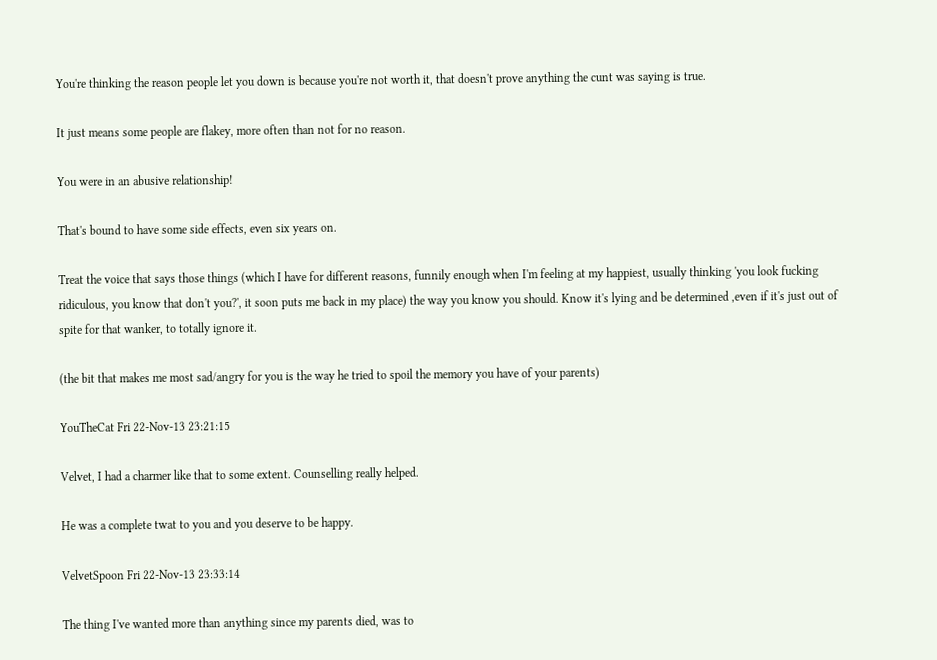You're thinking the reason people let you down is because you're not worth it, that doesn't prove anything the cunt was saying is true.

It just means some people are flakey, more often than not for no reason.

You were in an abusive relationship!

That's bound to have some side effects, even six years on.

Treat the voice that says those things (which I have for different reasons, funnily enough when I'm feeling at my happiest, usually thinking 'you look fucking ridiculous, you know that don't you?', it soon puts me back in my place) the way you know you should. Know it's lying and be determined ,even if it's just out of spite for that wanker, to totally ignore it.

(the bit that makes me most sad/angry for you is the way he tried to spoil the memory you have of your parents)

YouTheCat Fri 22-Nov-13 23:21:15

Velvet, I had a charmer like that to some extent. Counselling really helped.

He was a complete twat to you and you deserve to be happy.

VelvetSpoon Fri 22-Nov-13 23:33:14

The thing I've wanted more than anything since my parents died, was to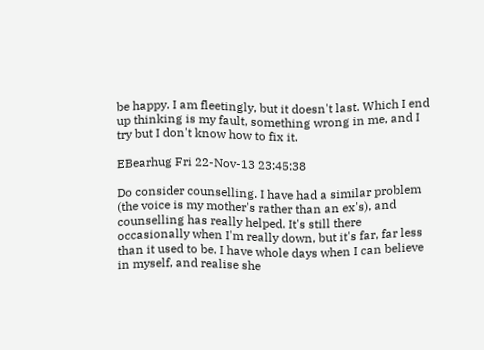be happy. I am fleetingly, but it doesn't last. Which I end up thinking is my fault, something wrong in me, and I try but I don't know how to fix it.

EBearhug Fri 22-Nov-13 23:45:38

Do consider counselling. I have had a similar problem (the voice is my mother's rather than an ex's), and counselling has really helped. It's still there occasionally when I'm really down, but it's far, far less than it used to be. I have whole days when I can believe in myself, and realise she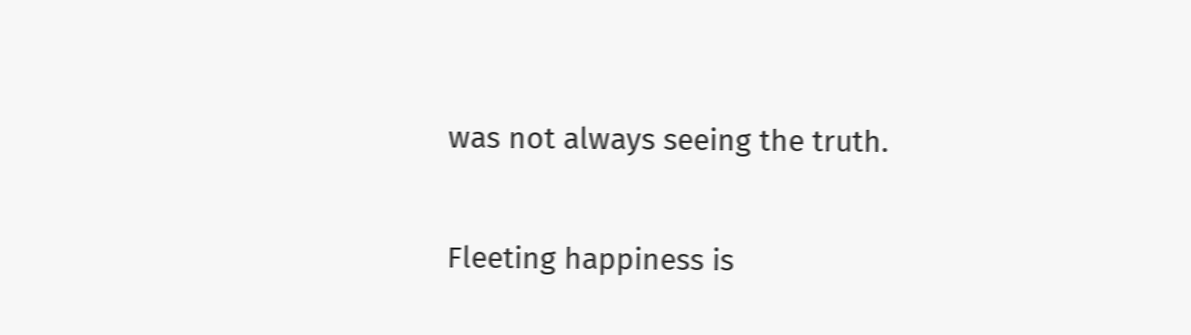was not always seeing the truth.

Fleeting happiness is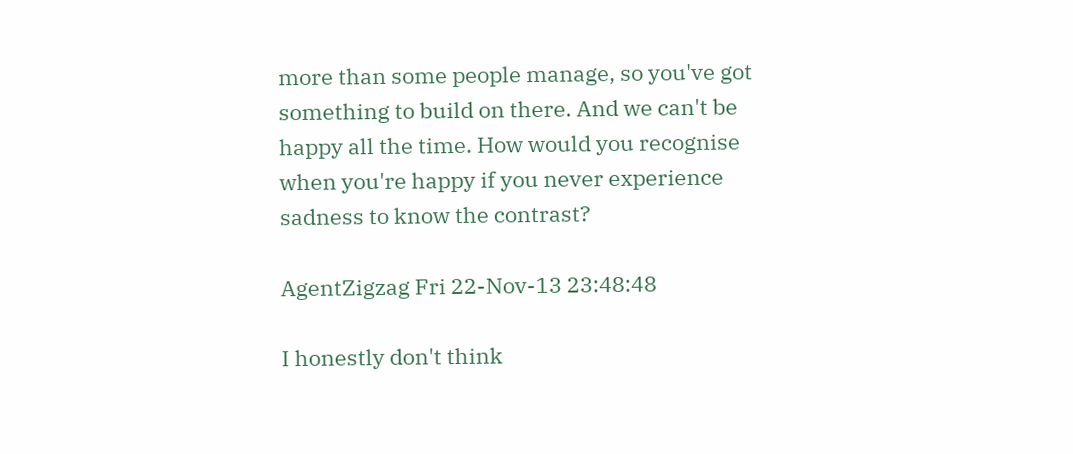more than some people manage, so you've got something to build on there. And we can't be happy all the time. How would you recognise when you're happy if you never experience sadness to know the contrast?

AgentZigzag Fri 22-Nov-13 23:48:48

I honestly don't think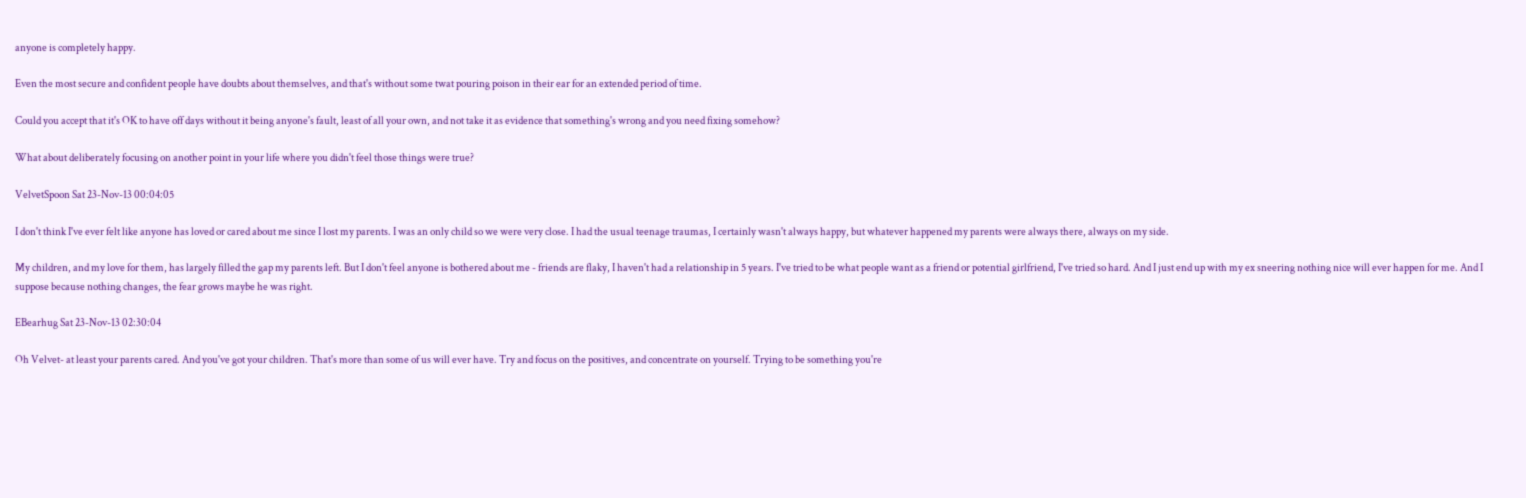anyone is completely happy.

Even the most secure and confident people have doubts about themselves, and that's without some twat pouring poison in their ear for an extended period of time.

Could you accept that it's OK to have off days without it being anyone's fault, least of all your own, and not take it as evidence that something's wrong and you need fixing somehow?

What about deliberately focusing on another point in your life where you didn't feel those things were true?

VelvetSpoon Sat 23-Nov-13 00:04:05

I don't think I've ever felt like anyone has loved or cared about me since I lost my parents. I was an only child so we were very close. I had the usual teenage traumas, I certainly wasn't always happy, but whatever happened my parents were always there, always on my side.

My children, and my love for them, has largely filled the gap my parents left. But I don't feel anyone is bothered about me - friends are flaky, I haven't had a relationship in 5 years. I've tried to be what people want as a friend or potential girlfriend, I've tried so hard. And I just end up with my ex sneering nothing nice will ever happen for me. And I suppose because nothing changes, the fear grows maybe he was right.

EBearhug Sat 23-Nov-13 02:30:04

Oh Velvet- at least your parents cared. And you've got your children. That's more than some of us will ever have. Try and focus on the positives, and concentrate on yourself. Trying to be something you're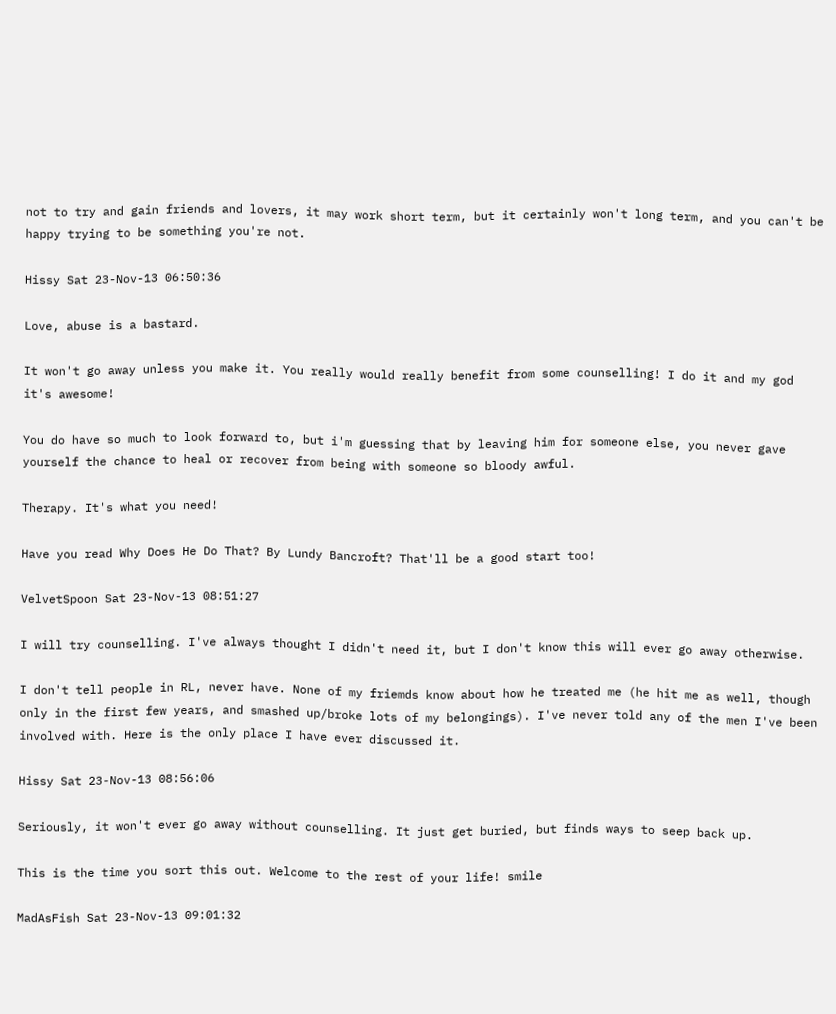not to try and gain friends and lovers, it may work short term, but it certainly won't long term, and you can't be happy trying to be something you're not.

Hissy Sat 23-Nov-13 06:50:36

Love, abuse is a bastard.

It won't go away unless you make it. You really would really benefit from some counselling! I do it and my god it's awesome!

You do have so much to look forward to, but i'm guessing that by leaving him for someone else, you never gave yourself the chance to heal or recover from being with someone so bloody awful.

Therapy. It's what you need!

Have you read Why Does He Do That? By Lundy Bancroft? That'll be a good start too!

VelvetSpoon Sat 23-Nov-13 08:51:27

I will try counselling. I've always thought I didn't need it, but I don't know this will ever go away otherwise.

I don't tell people in RL, never have. None of my friemds know about how he treated me (he hit me as well, though only in the first few years, and smashed up/broke lots of my belongings). I've never told any of the men I've been involved with. Here is the only place I have ever discussed it.

Hissy Sat 23-Nov-13 08:56:06

Seriously, it won't ever go away without counselling. It just get buried, but finds ways to seep back up.

This is the time you sort this out. Welcome to the rest of your life! smile

MadAsFish Sat 23-Nov-13 09:01:32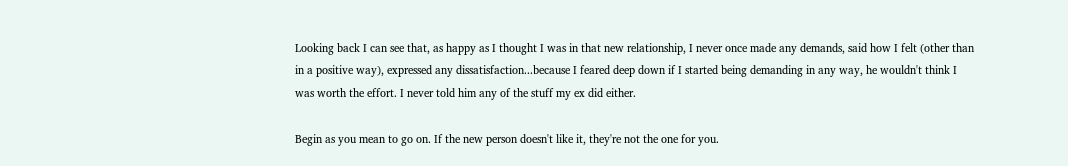Looking back I can see that, as happy as I thought I was in that new relationship, I never once made any demands, said how I felt (other than in a positive way), expressed any dissatisfaction...because I feared deep down if I started being demanding in any way, he wouldn't think I was worth the effort. I never told him any of the stuff my ex did either.

Begin as you mean to go on. If the new person doesn't like it, they're not the one for you.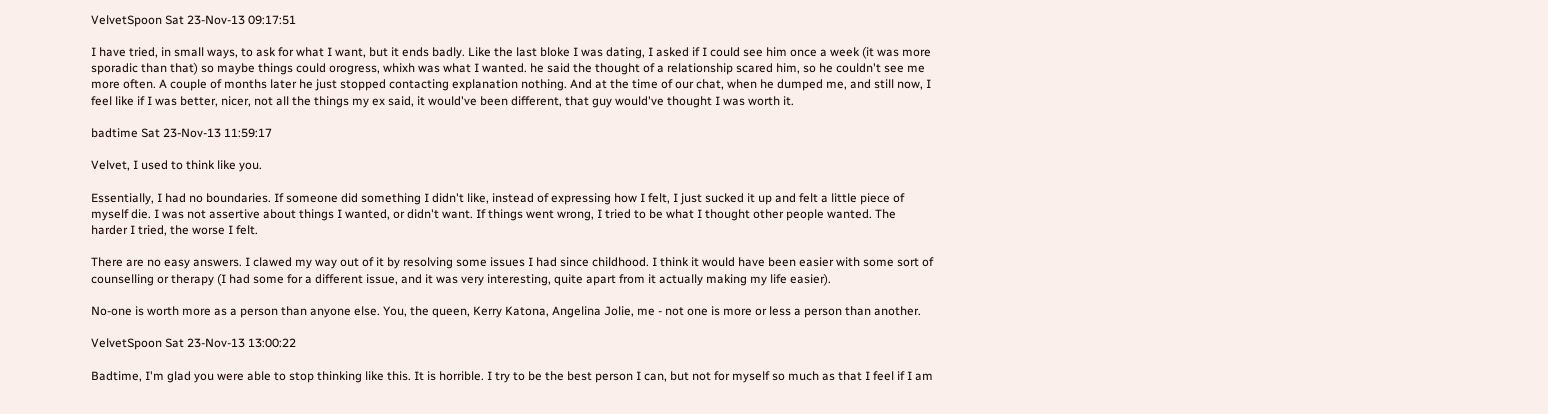VelvetSpoon Sat 23-Nov-13 09:17:51

I have tried, in small ways, to ask for what I want, but it ends badly. Like the last bloke I was dating, I asked if I could see him once a week (it was more sporadic than that) so maybe things could orogress, whixh was what I wanted. he said the thought of a relationship scared him, so he couldn't see me more often. A couple of months later he just stopped contacting explanation nothing. And at the time of our chat, when he dumped me, and still now, I feel like if I was better, nicer, not all the things my ex said, it would've been different, that guy would've thought I was worth it.

badtime Sat 23-Nov-13 11:59:17

Velvet, I used to think like you.

Essentially, I had no boundaries. If someone did something I didn't like, instead of expressing how I felt, I just sucked it up and felt a little piece of myself die. I was not assertive about things I wanted, or didn't want. If things went wrong, I tried to be what I thought other people wanted. The harder I tried, the worse I felt.

There are no easy answers. I clawed my way out of it by resolving some issues I had since childhood. I think it would have been easier with some sort of counselling or therapy (I had some for a different issue, and it was very interesting, quite apart from it actually making my life easier).

No-one is worth more as a person than anyone else. You, the queen, Kerry Katona, Angelina Jolie, me - not one is more or less a person than another.

VelvetSpoon Sat 23-Nov-13 13:00:22

Badtime, I'm glad you were able to stop thinking like this. It is horrible. I try to be the best person I can, but not for myself so much as that I feel if I am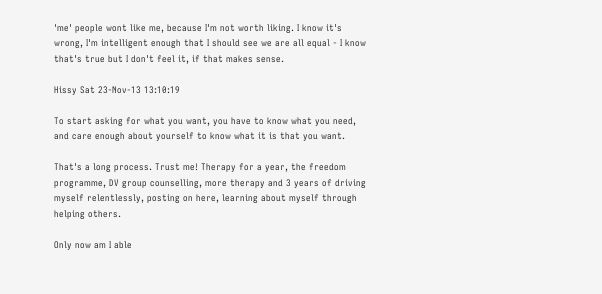'me' people wont like me, because I'm not worth liking. I know it's wrong, I'm intelligent enough that I should see we are all equal - I know that's true but I don't feel it, if that makes sense.

Hissy Sat 23-Nov-13 13:10:19

To start asking for what you want, you have to know what you need, and care enough about yourself to know what it is that you want.

That's a long process. Trust me! Therapy for a year, the freedom programme, DV group counselling, more therapy and 3 years of driving myself relentlessly, posting on here, learning about myself through helping others.

Only now am I able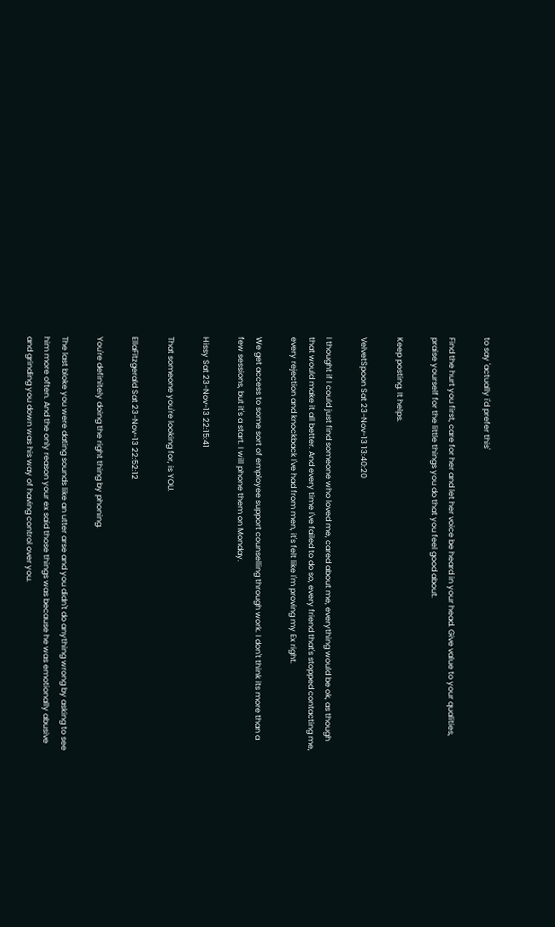to say 'actually i'd prefer this'

Find the hurt you first, care for her and let her voice be heard in your head. Give value to your qualities, praise yourself for the little things you do that you feel good about.

Keep posting. It helps.

VelvetSpoon Sat 23-Nov-13 13:40:20

I thought if I could just find someone who loved me, cared about me, everything would be ok, as though that would make it all better. And every time I've failed to do so, every friend that's stopped contacting me, every rejection and knockback I've had from men, it's felt like I'm proving my Ex right.

We get access to some sort of employee support counselling through work. I don't think its more than a few sessions, but it's a start. I will phone them on Monday.

Hissy Sat 23-Nov-13 22:15:41

That someone you're looking for, is YOU.

EllaFitzgerald Sat 23-Nov-13 22:52:12

You're definitely doing the right thing by phoning.

The last bloke you were dating sounds like an utter arse and you didn't do anything wrong by asking to see him more often. And the only reason your ex said those things was because he was emotionally abusive and grinding you down was his way of having control over you.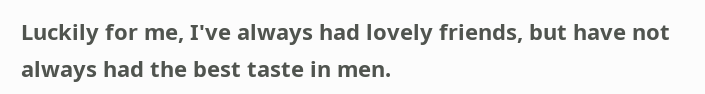Luckily for me, I've always had lovely friends, but have not always had the best taste in men.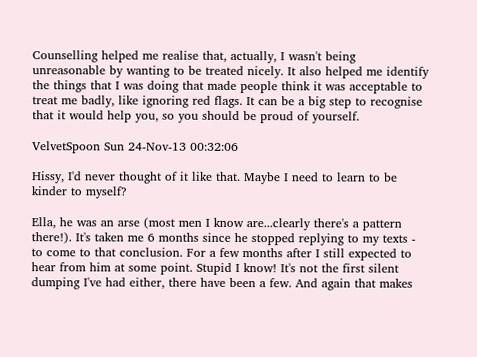Counselling helped me realise that, actually, I wasn't being unreasonable by wanting to be treated nicely. It also helped me identify the things that I was doing that made people think it was acceptable to treat me badly, like ignoring red flags. It can be a big step to recognise that it would help you, so you should be proud of yourself.

VelvetSpoon Sun 24-Nov-13 00:32:06

Hissy, I'd never thought of it like that. Maybe I need to learn to be kinder to myself?

Ella, he was an arse (most men I know are...clearly there's a pattern there!). It's taken me 6 months since he stopped replying to my texts - to come to that conclusion. For a few months after I still expected to hear from him at some point. Stupid I know! It's not the first silent dumping I've had either, there have been a few. And again that makes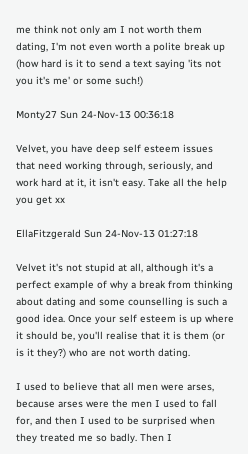me think not only am I not worth them dating, I'm not even worth a polite break up (how hard is it to send a text saying 'its not you it's me' or some such!)

Monty27 Sun 24-Nov-13 00:36:18

Velvet, you have deep self esteem issues that need working through, seriously, and work hard at it, it isn't easy. Take all the help you get xx

EllaFitzgerald Sun 24-Nov-13 01:27:18

Velvet it's not stupid at all, although it's a perfect example of why a break from thinking about dating and some counselling is such a good idea. Once your self esteem is up where it should be, you'll realise that it is them (or is it they?) who are not worth dating.

I used to believe that all men were arses, because arses were the men I used to fall for, and then I used to be surprised when they treated me so badly. Then I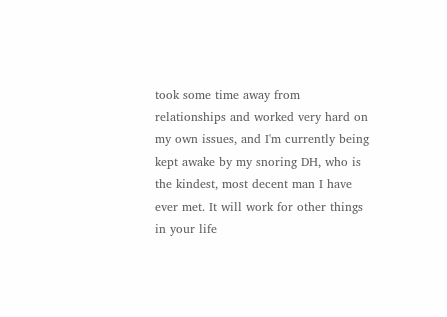took some time away from relationships and worked very hard on my own issues, and I'm currently being kept awake by my snoring DH, who is the kindest, most decent man I have ever met. It will work for other things in your life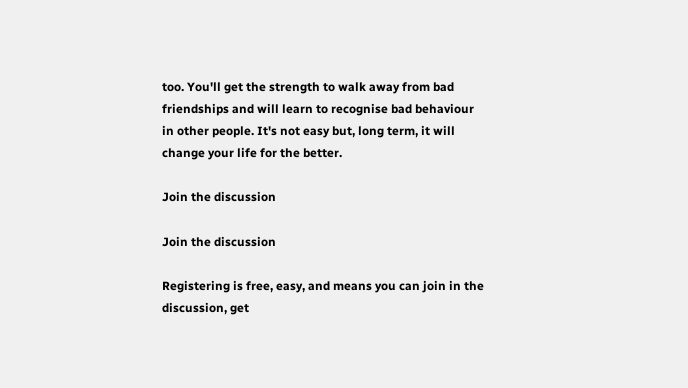too. You'll get the strength to walk away from bad friendships and will learn to recognise bad behaviour in other people. It's not easy but, long term, it will change your life for the better.

Join the discussion

Join the discussion

Registering is free, easy, and means you can join in the discussion, get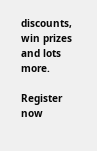discounts, win prizes and lots more.

Register now